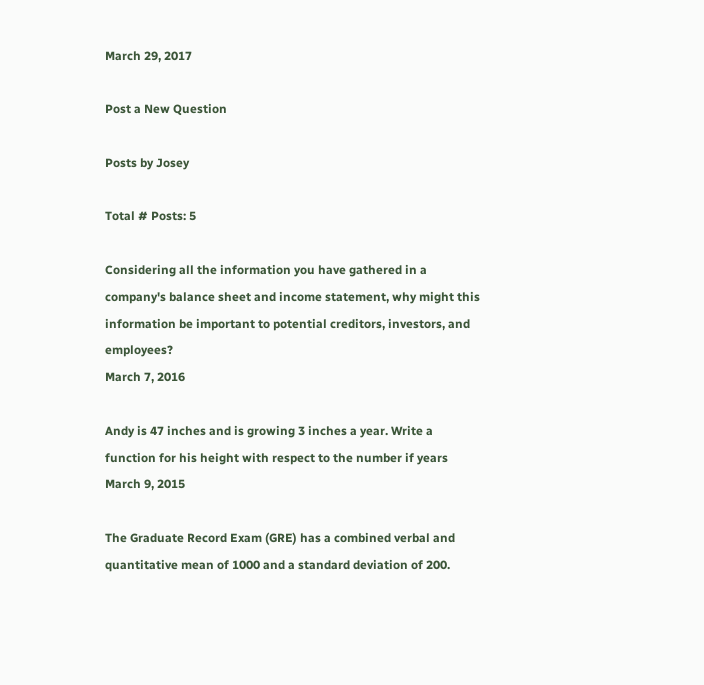March 29, 2017

Post a New Question

Posts by Josey

Total # Posts: 5

Considering all the information you have gathered in a company's balance sheet and income statement, why might this information be important to potential creditors, investors, and employees?
March 7, 2016

Andy is 47 inches and is growing 3 inches a year. Write a function for his height with respect to the number if years
March 9, 2015

The Graduate Record Exam (GRE) has a combined verbal and quantitative mean of 1000 and a standard deviation of 200.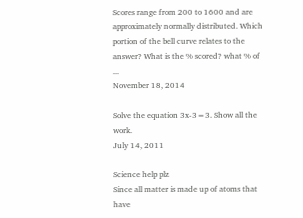Scores range from 200 to 1600 and are approximately normally distributed. Which portion of the bell curve relates to the answer? What is the % scored? what % of ...
November 18, 2014

Solve the equation 3x-3=3. Show all the work.
July 14, 2011

Science help plz
Since all matter is made up of atoms that have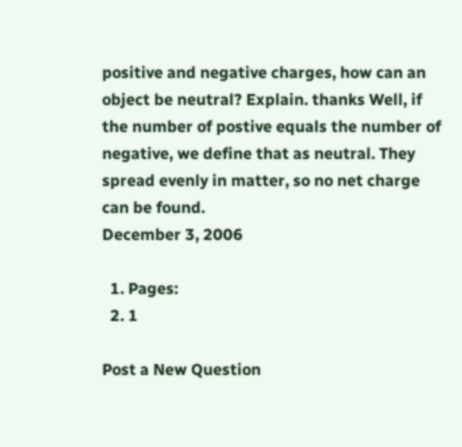positive and negative charges, how can an object be neutral? Explain. thanks Well, if the number of postive equals the number of negative, we define that as neutral. They spread evenly in matter, so no net charge can be found.
December 3, 2006

  1. Pages:
  2. 1

Post a New Question